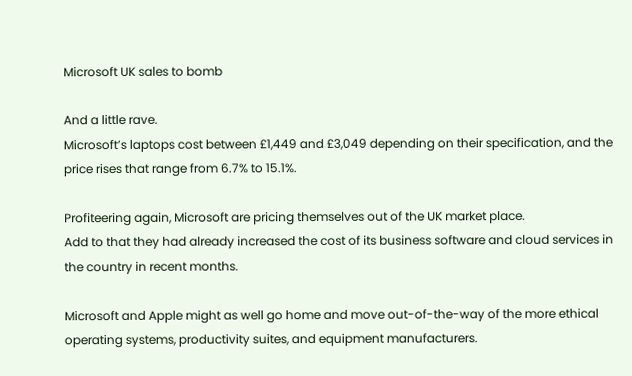Microsoft UK sales to bomb

And a little rave.
Microsoft’s laptops cost between £1,449 and £3,049 depending on their specification, and the price rises that range from 6.7% to 15.1%.

Profiteering again, Microsoft are pricing themselves out of the UK market place.
Add to that they had already increased the cost of its business software and cloud services in the country in recent months.

Microsoft and Apple might as well go home and move out-of-the-way of the more ethical operating systems, productivity suites, and equipment manufacturers.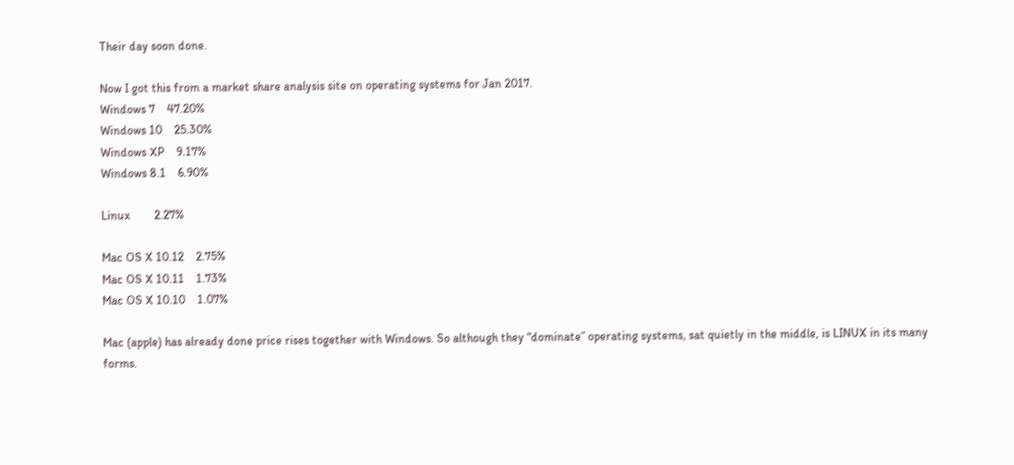Their day soon done.

Now I got this from a market share analysis site on operating systems for Jan 2017.
Windows 7    47.20%
Windows 10    25.30%
Windows XP    9.17%
Windows 8.1    6.90%

Linux        2.27%

Mac OS X 10.12    2.75%
Mac OS X 10.11    1.73%
Mac OS X 10.10    1.07%

Mac (apple) has already done price rises together with Windows. So although they “dominate” operating systems, sat quietly in the middle, is LINUX in its many forms.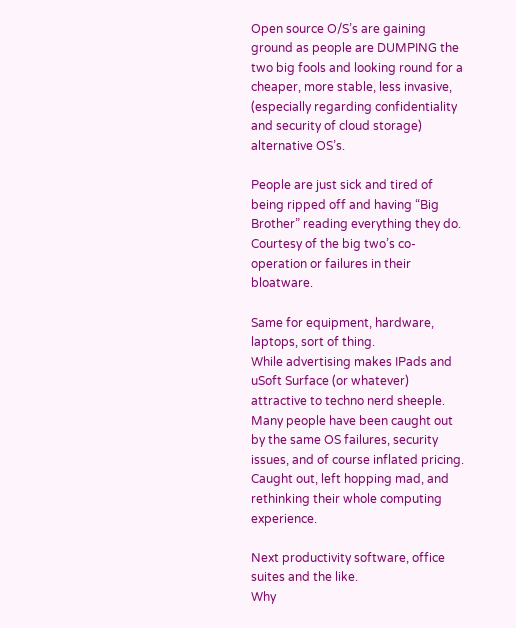Open source O/S’s are gaining ground as people are DUMPING the two big fools and looking round for a cheaper, more stable, less invasive, (especially regarding confidentiality and security of cloud storage) alternative OS’s.

People are just sick and tired of being ripped off and having “Big Brother” reading everything they do. Courtesy of the big two’s co-operation or failures in their bloatware.

Same for equipment, hardware, laptops, sort of thing.
While advertising makes IPads and uSoft Surface (or whatever) attractive to techno nerd sheeple. Many people have been caught out by the same OS failures, security issues, and of course inflated pricing. Caught out, left hopping mad, and rethinking their whole computing experience.

Next productivity software, office suites and the like.
Why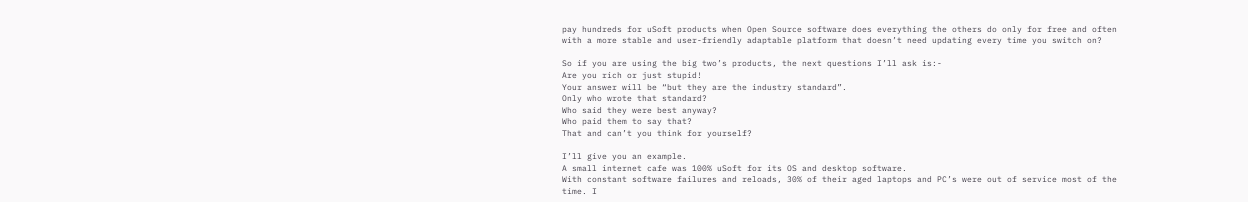pay hundreds for uSoft products when Open Source software does everything the others do only for free and often with a more stable and user-friendly adaptable platform that doesn’t need updating every time you switch on?

So if you are using the big two’s products, the next questions I’ll ask is:-
Are you rich or just stupid!
Your answer will be “but they are the industry standard”.
Only who wrote that standard?
Who said they were best anyway?
Who paid them to say that?
That and can’t you think for yourself?

I’ll give you an example.
A small internet cafe was 100% uSoft for its OS and desktop software.
With constant software failures and reloads, 30% of their aged laptops and PC’s were out of service most of the time. I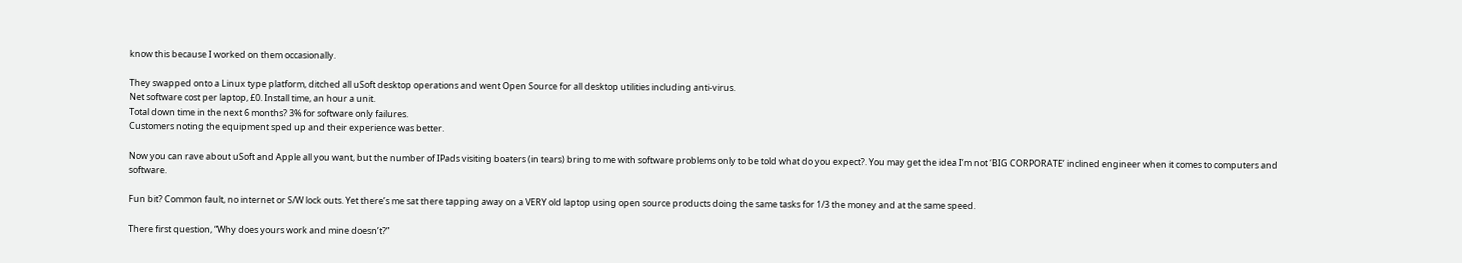know this because I worked on them occasionally.

They swapped onto a Linux type platform, ditched all uSoft desktop operations and went Open Source for all desktop utilities including anti-virus.
Net software cost per laptop, £0. Install time, an hour a unit.
Total down time in the next 6 months? 3% for software only failures.
Customers noting the equipment sped up and their experience was better.

Now you can rave about uSoft and Apple all you want, but the number of IPads visiting boaters (in tears) bring to me with software problems only to be told what do you expect?. You may get the idea I’m not ‘BIG CORPORATE’ inclined engineer when it comes to computers and software.

Fun bit? Common fault, no internet or S/W lock outs. Yet there’s me sat there tapping away on a VERY old laptop using open source products doing the same tasks for 1/3 the money and at the same speed.

There first question, “Why does yours work and mine doesn’t?”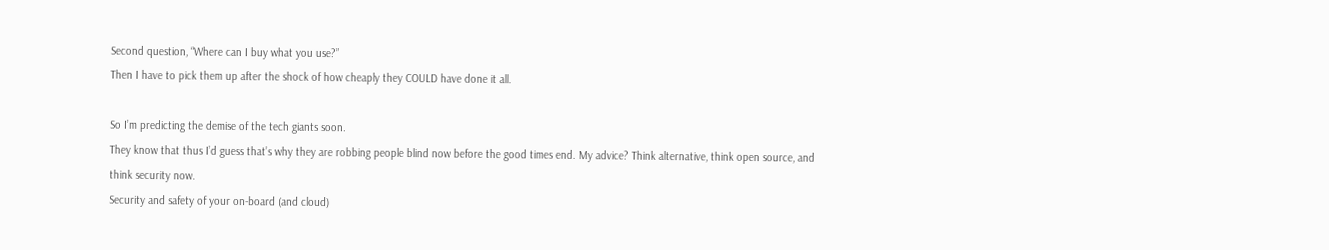Second question, “Where can I buy what you use?”
Then I have to pick them up after the shock of how cheaply they COULD have done it all.

So I’m predicting the demise of the tech giants soon.
They know that thus I’d guess that’s why they are robbing people blind now before the good times end. My advice? Think alternative, think open source, and think security now.
Security and safety of your on-board (and cloud)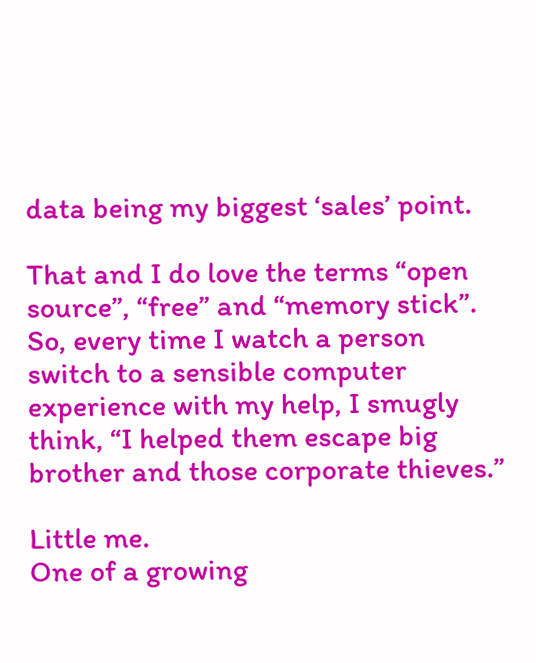data being my biggest ‘sales’ point.

That and I do love the terms “open source”, “free” and “memory stick”.
So, every time I watch a person switch to a sensible computer experience with my help, I smugly think, “I helped them escape big brother and those corporate thieves.”

Little me.
One of a growing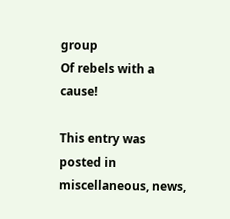group
Of rebels with a cause!

This entry was posted in miscellaneous, news,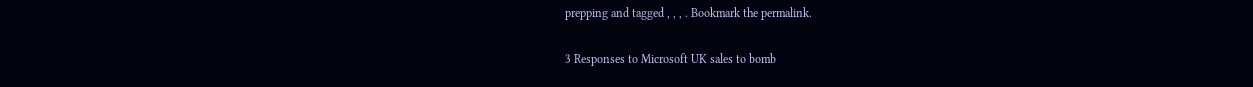prepping and tagged , , , . Bookmark the permalink.

3 Responses to Microsoft UK sales to bomb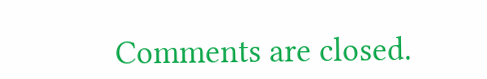Comments are closed.